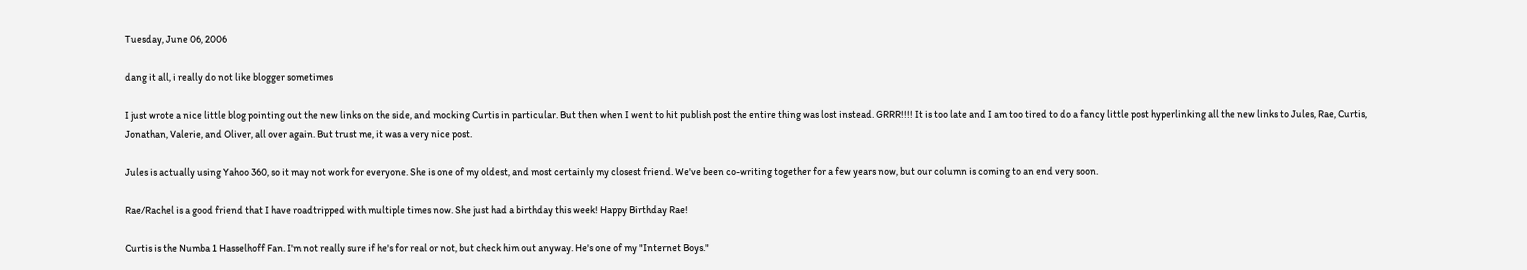Tuesday, June 06, 2006

dang it all, i really do not like blogger sometimes

I just wrote a nice little blog pointing out the new links on the side, and mocking Curtis in particular. But then when I went to hit publish post the entire thing was lost instead. GRRR!!!! It is too late and I am too tired to do a fancy little post hyperlinking all the new links to Jules, Rae, Curtis, Jonathan, Valerie, and Oliver, all over again. But trust me, it was a very nice post.

Jules is actually using Yahoo 360, so it may not work for everyone. She is one of my oldest, and most certainly my closest friend. We've been co-writing together for a few years now, but our column is coming to an end very soon.

Rae/Rachel is a good friend that I have roadtripped with multiple times now. She just had a birthday this week! Happy Birthday Rae!

Curtis is the Numba 1 Hasselhoff Fan. I'm not really sure if he's for real or not, but check him out anyway. He's one of my "Internet Boys."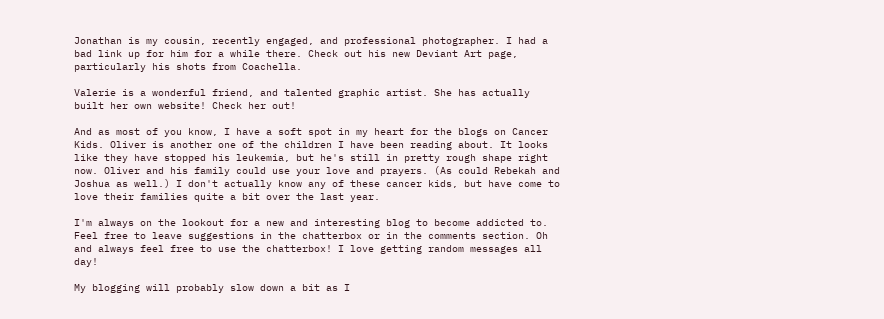Jonathan is my cousin, recently engaged, and professional photographer. I had a bad link up for him for a while there. Check out his new Deviant Art page, particularly his shots from Coachella.

Valerie is a wonderful friend, and talented graphic artist. She has actually built her own website! Check her out!

And as most of you know, I have a soft spot in my heart for the blogs on Cancer Kids. Oliver is another one of the children I have been reading about. It looks like they have stopped his leukemia, but he's still in pretty rough shape right now. Oliver and his family could use your love and prayers. (As could Rebekah and Joshua as well.) I don't actually know any of these cancer kids, but have come to love their families quite a bit over the last year.

I'm always on the lookout for a new and interesting blog to become addicted to. Feel free to leave suggestions in the chatterbox or in the comments section. Oh and always feel free to use the chatterbox! I love getting random messages all day!

My blogging will probably slow down a bit as I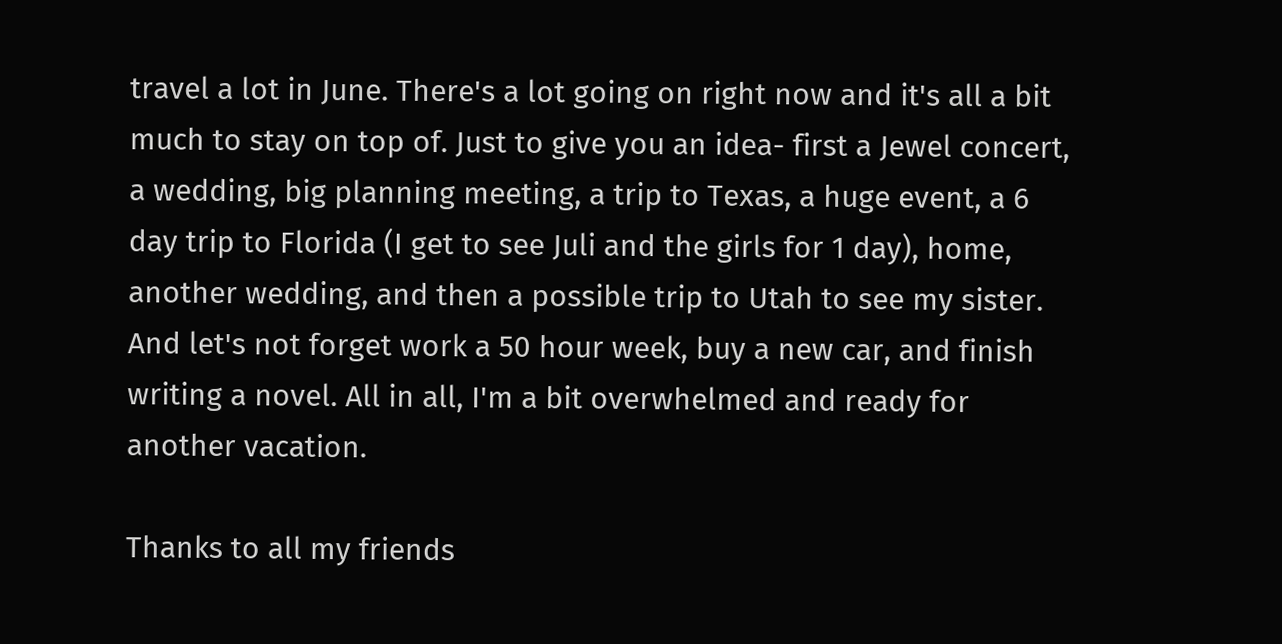travel a lot in June. There's a lot going on right now and it's all a bit much to stay on top of. Just to give you an idea- first a Jewel concert, a wedding, big planning meeting, a trip to Texas, a huge event, a 6 day trip to Florida (I get to see Juli and the girls for 1 day), home, another wedding, and then a possible trip to Utah to see my sister. And let's not forget work a 50 hour week, buy a new car, and finish writing a novel. All in all, I'm a bit overwhelmed and ready for another vacation.

Thanks to all my friends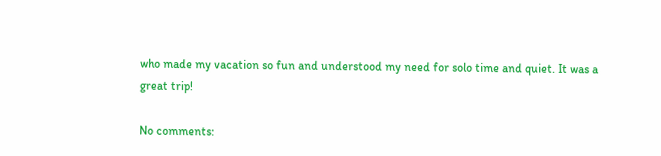who made my vacation so fun and understood my need for solo time and quiet. It was a great trip!

No comments: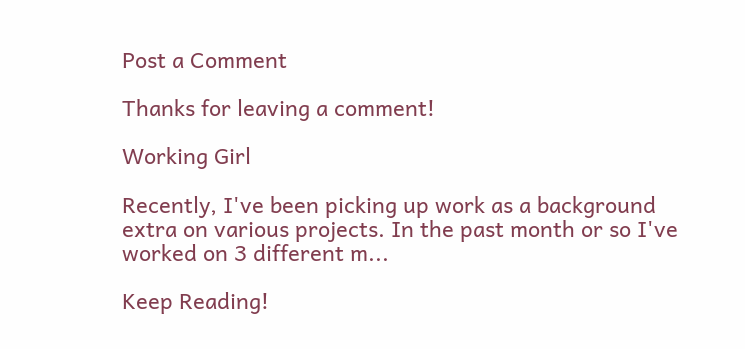Post a Comment

Thanks for leaving a comment!

Working Girl

Recently, I've been picking up work as a background extra on various projects. In the past month or so I've worked on 3 different m...

Keep Reading!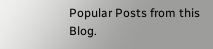Popular Posts from this Blog.